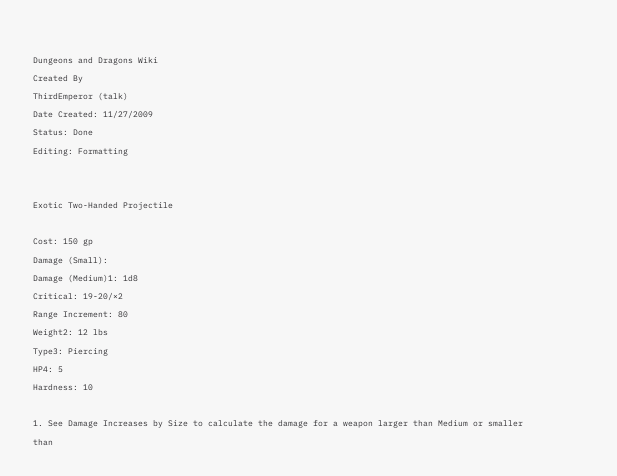Dungeons and Dragons Wiki
Created By
ThirdEmperor (talk)
Date Created: 11/27/2009
Status: Done
Editing: Formatting


Exotic Two-Handed Projectile

Cost: 150 gp
Damage (Small):
Damage (Medium)1: 1d8
Critical: 19-20/×2
Range Increment: 80
Weight2: 12 lbs
Type3: Piercing
HP4: 5
Hardness: 10

1. See Damage Increases by Size to calculate the damage for a weapon larger than Medium or smaller than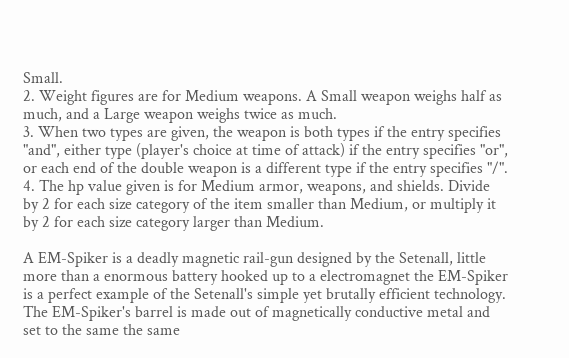Small.
2. Weight figures are for Medium weapons. A Small weapon weighs half as much, and a Large weapon weighs twice as much.
3. When two types are given, the weapon is both types if the entry specifies "and", either type (player's choice at time of attack) if the entry specifies "or", or each end of the double weapon is a different type if the entry specifies "/".
4. The hp value given is for Medium armor, weapons, and shields. Divide by 2 for each size category of the item smaller than Medium, or multiply it by 2 for each size category larger than Medium.

A EM-Spiker is a deadly magnetic rail-gun designed by the Setenall, little more than a enormous battery hooked up to a electromagnet the EM-Spiker is a perfect example of the Setenall's simple yet brutally efficient technology. The EM-Spiker's barrel is made out of magnetically conductive metal and set to the same the same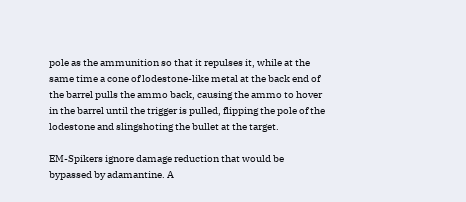pole as the ammunition so that it repulses it, while at the same time a cone of lodestone-like metal at the back end of the barrel pulls the ammo back, causing the ammo to hover in the barrel until the trigger is pulled, flipping the pole of the lodestone and slingshoting the bullet at the target.

EM-Spikers ignore damage reduction that would be bypassed by adamantine. A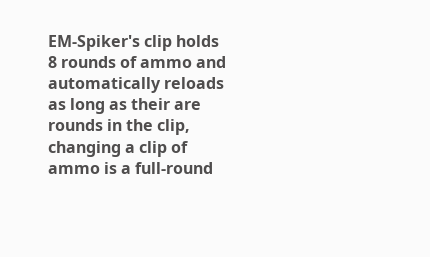EM-Spiker's clip holds 8 rounds of ammo and automatically reloads as long as their are rounds in the clip, changing a clip of ammo is a full-round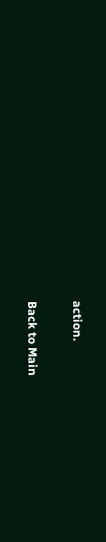action.

Back to Main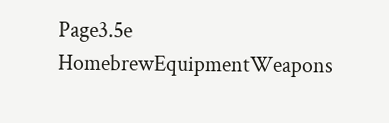Page3.5e HomebrewEquipmentWeapons